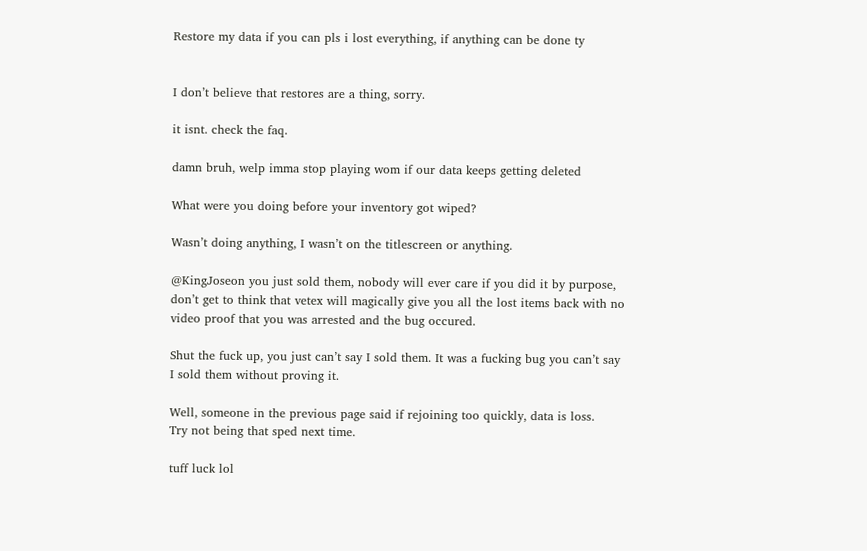Restore my data if you can pls i lost everything, if anything can be done ty


I don’t believe that restores are a thing, sorry.

it isnt. check the faq.

damn bruh, welp imma stop playing wom if our data keeps getting deleted

What were you doing before your inventory got wiped?

Wasn’t doing anything, I wasn’t on the titlescreen or anything.

@KingJoseon you just sold them, nobody will ever care if you did it by purpose, don’t get to think that vetex will magically give you all the lost items back with no video proof that you was arrested and the bug occured.

Shut the fuck up, you just can’t say I sold them. It was a fucking bug you can’t say I sold them without proving it.

Well, someone in the previous page said if rejoining too quickly, data is loss.
Try not being that sped next time.

tuff luck lol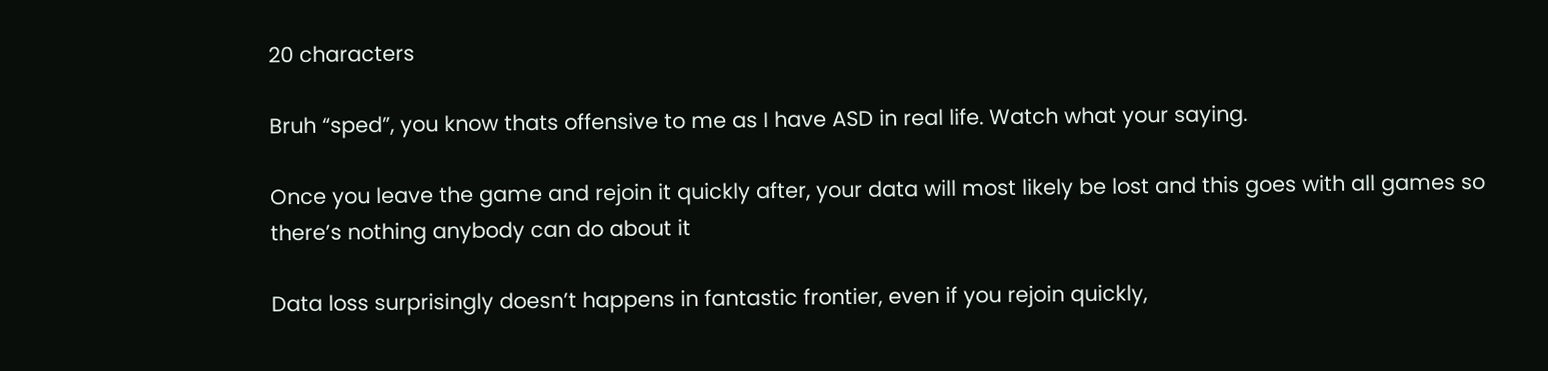20 characters

Bruh “sped”, you know thats offensive to me as I have ASD in real life. Watch what your saying.

Once you leave the game and rejoin it quickly after, your data will most likely be lost and this goes with all games so there’s nothing anybody can do about it

Data loss surprisingly doesn’t happens in fantastic frontier, even if you rejoin quickly,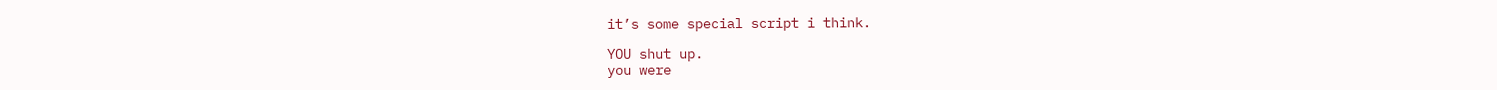it’s some special script i think.

YOU shut up.
you were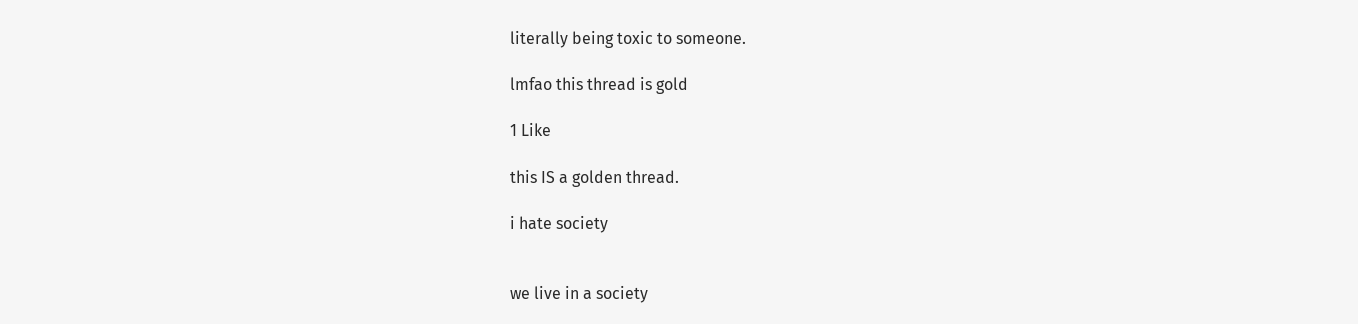literally being toxic to someone.

lmfao this thread is gold

1 Like

this IS a golden thread.

i hate society


we live in a society